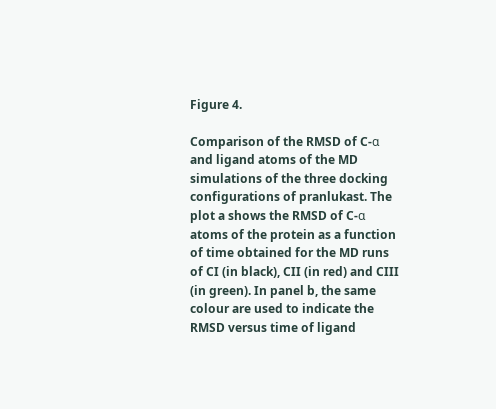Figure 4.

Comparison of the RMSD of C-α and ligand atoms of the MD simulations of the three docking configurations of pranlukast. The plot a shows the RMSD of C-α atoms of the protein as a function of time obtained for the MD runs of CI (in black), CII (in red) and CIII (in green). In panel b, the same colour are used to indicate the RMSD versus time of ligand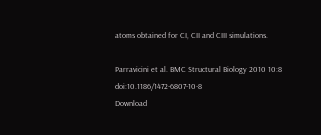atoms obtained for CI, CII and CIII simulations.

Parravicini et al. BMC Structural Biology 2010 10:8   doi:10.1186/1472-6807-10-8
Download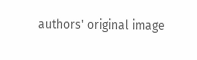authors' original image